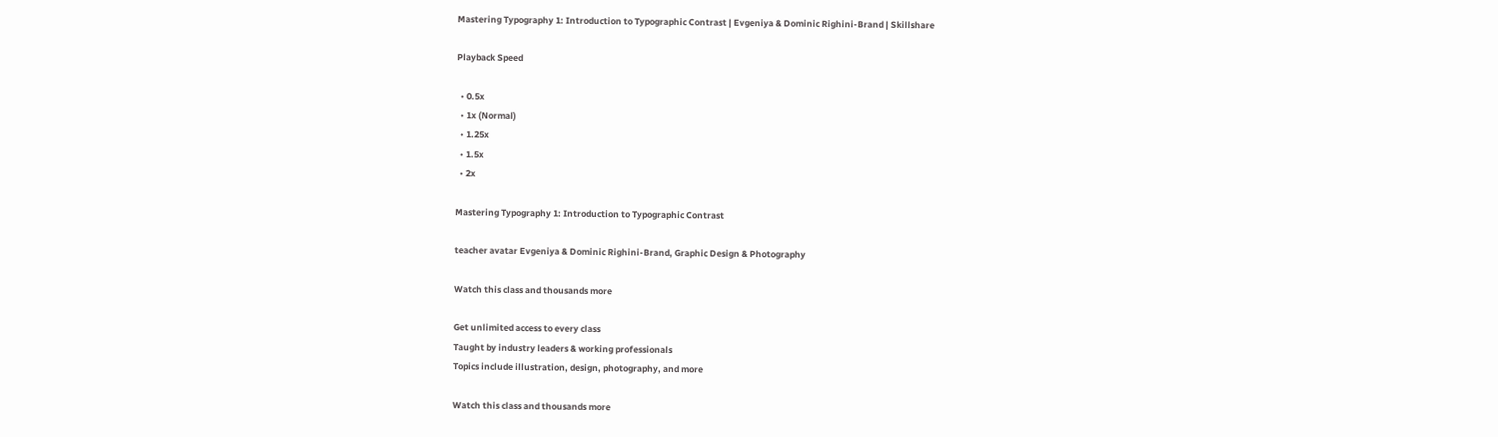Mastering Typography 1: Introduction to Typographic Contrast | Evgeniya & Dominic Righini-Brand | Skillshare

Playback Speed

  • 0.5x
  • 1x (Normal)
  • 1.25x
  • 1.5x
  • 2x

Mastering Typography 1: Introduction to Typographic Contrast

teacher avatar Evgeniya & Dominic Righini-Brand, Graphic Design & Photography

Watch this class and thousands more

Get unlimited access to every class
Taught by industry leaders & working professionals
Topics include illustration, design, photography, and more

Watch this class and thousands more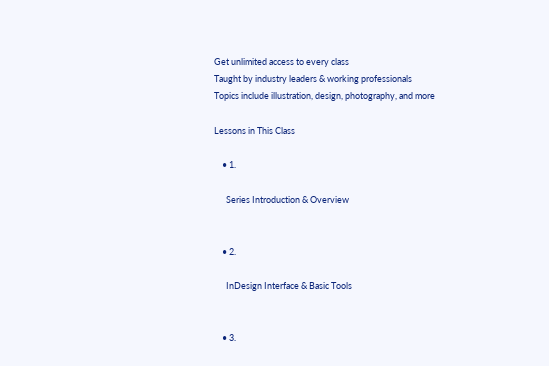Get unlimited access to every class
Taught by industry leaders & working professionals
Topics include illustration, design, photography, and more

Lessons in This Class

    • 1.

      Series Introduction & Overview


    • 2.

      InDesign Interface & Basic Tools


    • 3.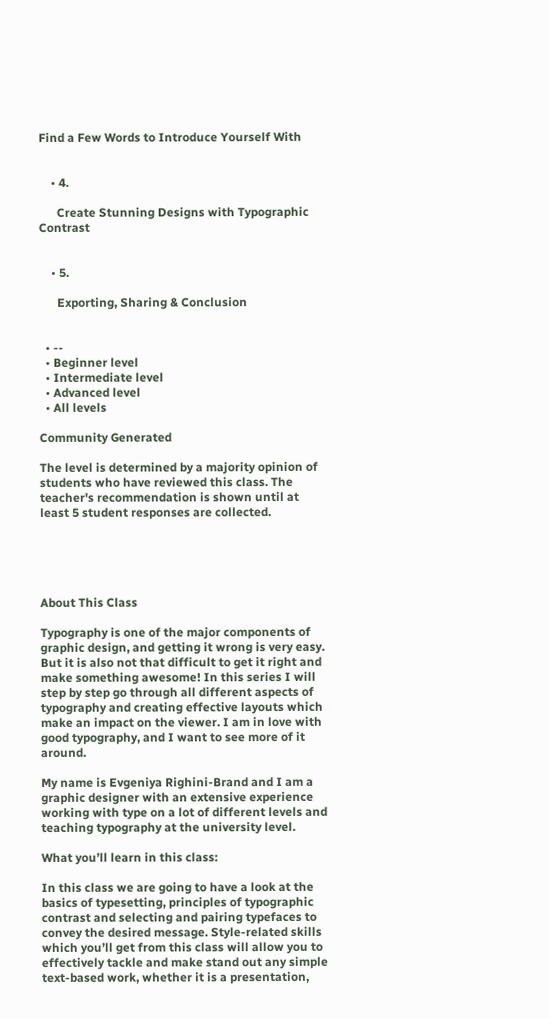Find a Few Words to Introduce Yourself With


    • 4.

      Create Stunning Designs with Typographic Contrast


    • 5.

      Exporting, Sharing & Conclusion


  • --
  • Beginner level
  • Intermediate level
  • Advanced level
  • All levels

Community Generated

The level is determined by a majority opinion of students who have reviewed this class. The teacher's recommendation is shown until at least 5 student responses are collected.





About This Class

Typography is one of the major components of graphic design, and getting it wrong is very easy. But it is also not that difficult to get it right and make something awesome! In this series I will step by step go through all different aspects of typography and creating effective layouts which make an impact on the viewer. I am in love with good typography, and I want to see more of it around.

My name is Evgeniya Righini-Brand and I am a graphic designer with an extensive experience working with type on a lot of different levels and teaching typography at the university level.

What you’ll learn in this class:

In this class we are going to have a look at the basics of typesetting, principles of typographic contrast and selecting and pairing typefaces to convey the desired message. Style-related skills which you’ll get from this class will allow you to effectively tackle and make stand out any simple text-based work, whether it is a presentation,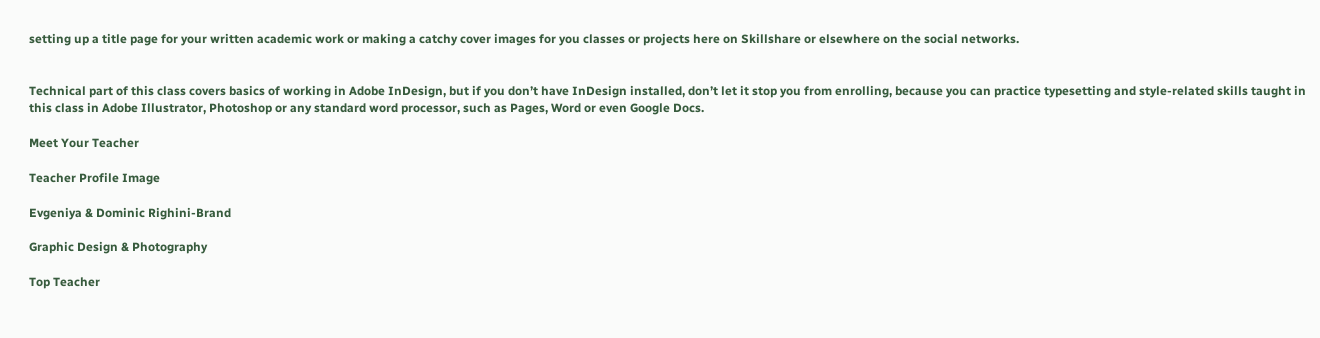setting up a title page for your written academic work or making a catchy cover images for you classes or projects here on Skillshare or elsewhere on the social networks.


Technical part of this class covers basics of working in Adobe InDesign, but if you don’t have InDesign installed, don’t let it stop you from enrolling, because you can practice typesetting and style-related skills taught in this class in Adobe Illustrator, Photoshop or any standard word processor, such as Pages, Word or even Google Docs.

Meet Your Teacher

Teacher Profile Image

Evgeniya & Dominic Righini-Brand

Graphic Design & Photography

Top Teacher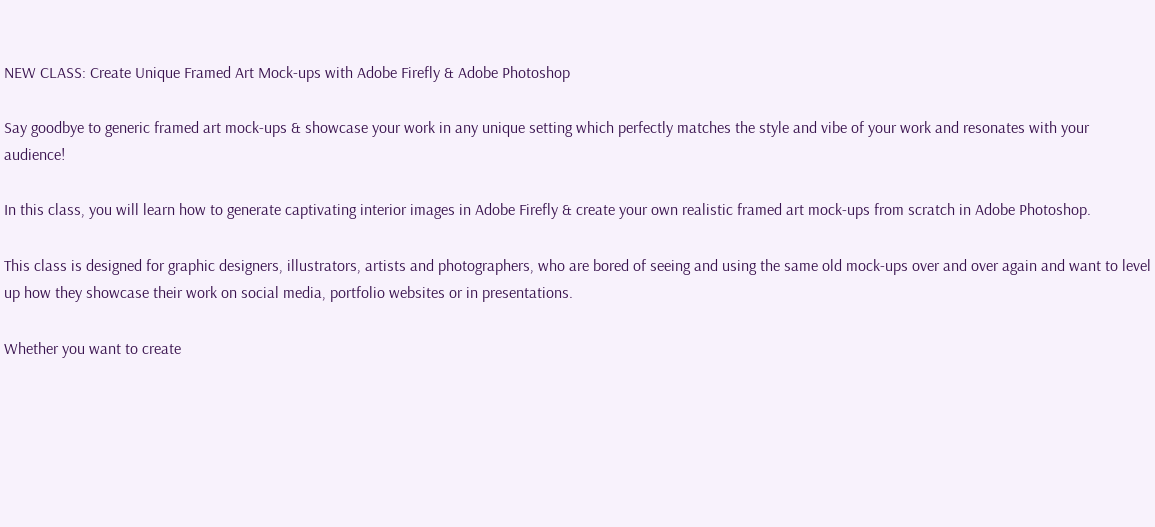NEW CLASS: Create Unique Framed Art Mock-ups with Adobe Firefly & Adobe Photoshop

Say goodbye to generic framed art mock-ups & showcase your work in any unique setting which perfectly matches the style and vibe of your work and resonates with your audience!

In this class, you will learn how to generate captivating interior images in Adobe Firefly & create your own realistic framed art mock-ups from scratch in Adobe Photoshop.

This class is designed for graphic designers, illustrators, artists and photographers, who are bored of seeing and using the same old mock-ups over and over again and want to level up how they showcase their work on social media, portfolio websites or in presentations.

Whether you want to create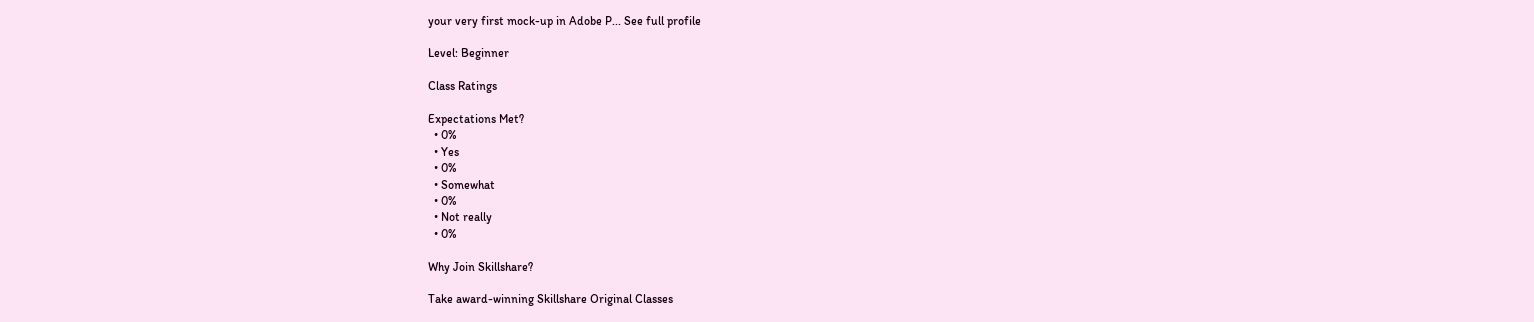your very first mock-up in Adobe P... See full profile

Level: Beginner

Class Ratings

Expectations Met?
  • 0%
  • Yes
  • 0%
  • Somewhat
  • 0%
  • Not really
  • 0%

Why Join Skillshare?

Take award-winning Skillshare Original Classes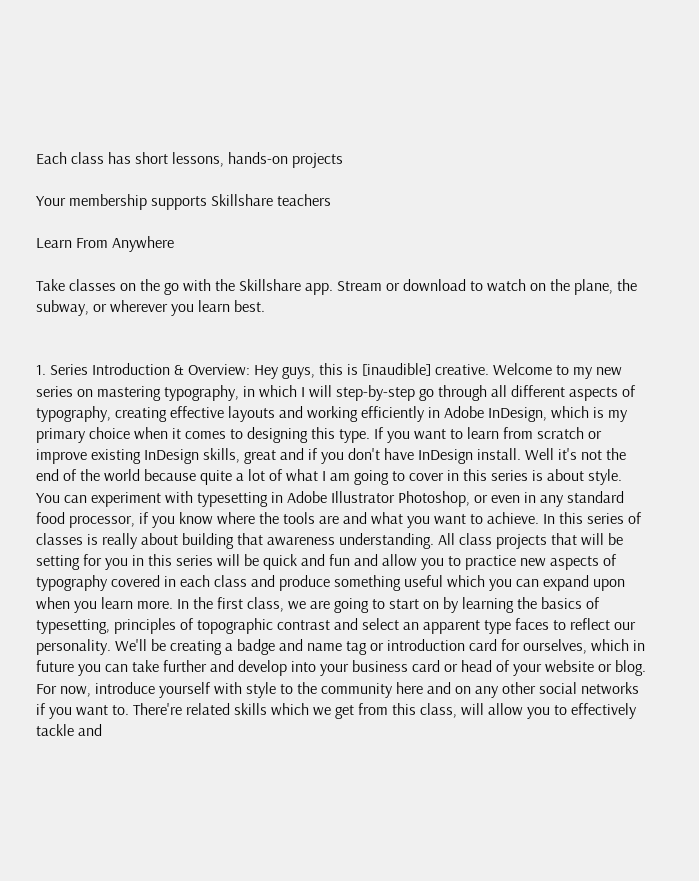Each class has short lessons, hands-on projects

Your membership supports Skillshare teachers

Learn From Anywhere

Take classes on the go with the Skillshare app. Stream or download to watch on the plane, the subway, or wherever you learn best.


1. Series Introduction & Overview: Hey guys, this is [inaudible] creative. Welcome to my new series on mastering typography, in which I will step-by-step go through all different aspects of typography, creating effective layouts and working efficiently in Adobe InDesign, which is my primary choice when it comes to designing this type. If you want to learn from scratch or improve existing InDesign skills, great and if you don't have InDesign install. Well it's not the end of the world because quite a lot of what I am going to cover in this series is about style. You can experiment with typesetting in Adobe Illustrator Photoshop, or even in any standard food processor, if you know where the tools are and what you want to achieve. In this series of classes is really about building that awareness understanding. All class projects that will be setting for you in this series will be quick and fun and allow you to practice new aspects of typography covered in each class and produce something useful which you can expand upon when you learn more. In the first class, we are going to start on by learning the basics of typesetting, principles of topographic contrast and select an apparent type faces to reflect our personality. We'll be creating a badge and name tag or introduction card for ourselves, which in future you can take further and develop into your business card or head of your website or blog. For now, introduce yourself with style to the community here and on any other social networks if you want to. There're related skills which we get from this class, will allow you to effectively tackle and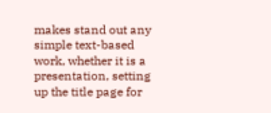makes stand out any simple text-based work, whether it is a presentation, setting up the title page for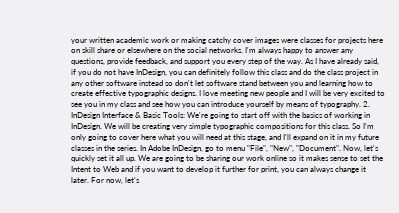your written academic work or making catchy cover images were classes for projects here on skill share or elsewhere on the social networks. I'm always happy to answer any questions, provide feedback, and support you every step of the way. As I have already said, if you do not have InDesign, you can definitely follow this class and do the class project in any other software instead so don't let software stand between you and learning how to create effective typographic designs. I love meeting new people and I will be very excited to see you in my class and see how you can introduce yourself by means of typography. 2. InDesign Interface & Basic Tools: We're going to start off with the basics of working in InDesign. We will be creating very simple typographic compositions for this class. So I'm only going to cover here what you will need at this stage, and I'll expand on it in my future classes in the series. In Adobe InDesign, go to menu "File", "New", "Document". Now, let's quickly set it all up. We are going to be sharing our work online so it makes sense to set the Intent to Web and if you want to develop it further for print, you can always change it later. For now, let's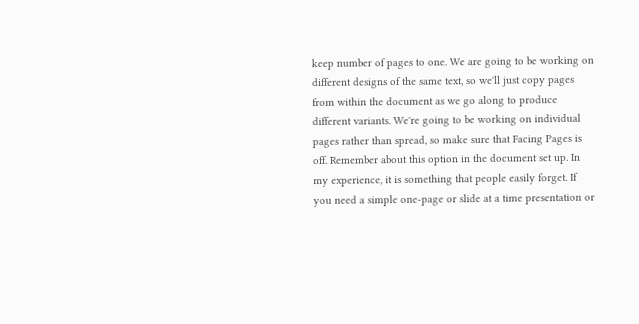keep number of pages to one. We are going to be working on different designs of the same text, so we'll just copy pages from within the document as we go along to produce different variants. We're going to be working on individual pages rather than spread, so make sure that Facing Pages is off. Remember about this option in the document set up. In my experience, it is something that people easily forget. If you need a simple one-page or slide at a time presentation or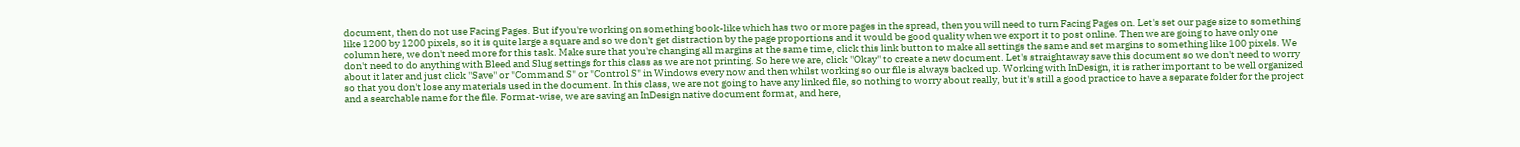document, then do not use Facing Pages. But if you're working on something book-like which has two or more pages in the spread, then you will need to turn Facing Pages on. Let's set our page size to something like 1200 by 1200 pixels, so it is quite large a square and so we don't get distraction by the page proportions and it would be good quality when we export it to post online. Then we are going to have only one column here, we don't need more for this task. Make sure that you're changing all margins at the same time, click this link button to make all settings the same and set margins to something like 100 pixels. We don't need to do anything with Bleed and Slug settings for this class as we are not printing. So here we are, click ''Okay'' to create a new document. Let's straightaway save this document so we don't need to worry about it later and just click ''Save'' or "Command S" or "Control S" in Windows every now and then whilst working so our file is always backed up. Working with InDesign, it is rather important to be well organized so that you don't lose any materials used in the document. In this class, we are not going to have any linked file, so nothing to worry about really, but it's still a good practice to have a separate folder for the project and a searchable name for the file. Format-wise, we are saving an InDesign native document format, and here,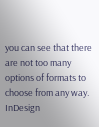you can see that there are not too many options of formats to choose from any way. InDesign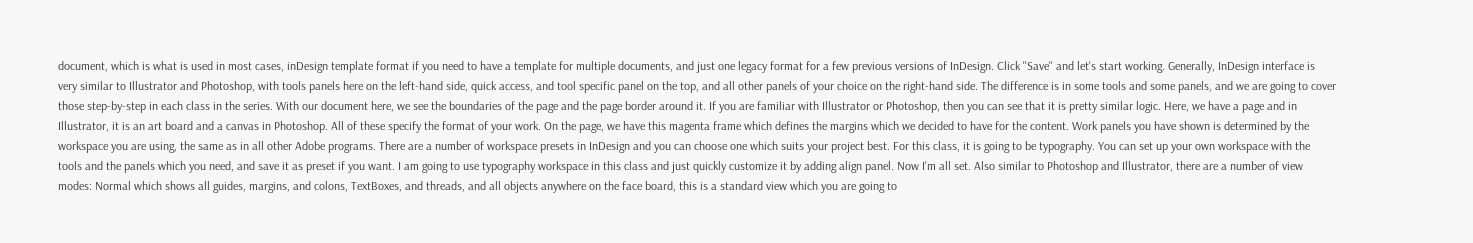document, which is what is used in most cases, inDesign template format if you need to have a template for multiple documents, and just one legacy format for a few previous versions of InDesign. Click ''Save'' and let's start working. Generally, InDesign interface is very similar to Illustrator and Photoshop, with tools panels here on the left-hand side, quick access, and tool specific panel on the top, and all other panels of your choice on the right-hand side. The difference is in some tools and some panels, and we are going to cover those step-by-step in each class in the series. With our document here, we see the boundaries of the page and the page border around it. If you are familiar with Illustrator or Photoshop, then you can see that it is pretty similar logic. Here, we have a page and in Illustrator, it is an art board and a canvas in Photoshop. All of these specify the format of your work. On the page, we have this magenta frame which defines the margins which we decided to have for the content. Work panels you have shown is determined by the workspace you are using, the same as in all other Adobe programs. There are a number of workspace presets in InDesign and you can choose one which suits your project best. For this class, it is going to be typography. You can set up your own workspace with the tools and the panels which you need, and save it as preset if you want. I am going to use typography workspace in this class and just quickly customize it by adding align panel. Now I'm all set. Also similar to Photoshop and Illustrator, there are a number of view modes: Normal which shows all guides, margins, and colons, TextBoxes, and threads, and all objects anywhere on the face board, this is a standard view which you are going to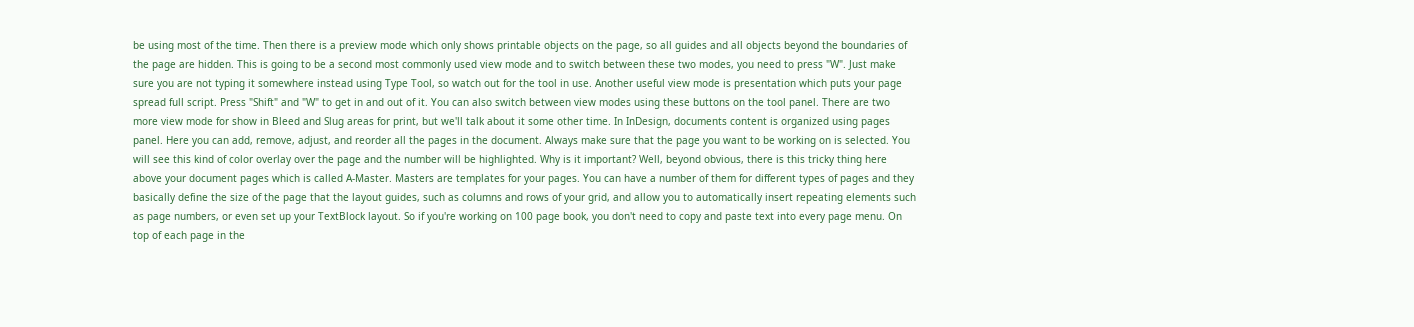be using most of the time. Then there is a preview mode which only shows printable objects on the page, so all guides and all objects beyond the boundaries of the page are hidden. This is going to be a second most commonly used view mode and to switch between these two modes, you need to press "W". Just make sure you are not typing it somewhere instead using Type Tool, so watch out for the tool in use. Another useful view mode is presentation which puts your page spread full script. Press "Shift" and "W" to get in and out of it. You can also switch between view modes using these buttons on the tool panel. There are two more view mode for show in Bleed and Slug areas for print, but we'll talk about it some other time. In InDesign, documents content is organized using pages panel. Here you can add, remove, adjust, and reorder all the pages in the document. Always make sure that the page you want to be working on is selected. You will see this kind of color overlay over the page and the number will be highlighted. Why is it important? Well, beyond obvious, there is this tricky thing here above your document pages which is called A-Master. Masters are templates for your pages. You can have a number of them for different types of pages and they basically define the size of the page that the layout guides, such as columns and rows of your grid, and allow you to automatically insert repeating elements such as page numbers, or even set up your TextBlock layout. So if you're working on 100 page book, you don't need to copy and paste text into every page menu. On top of each page in the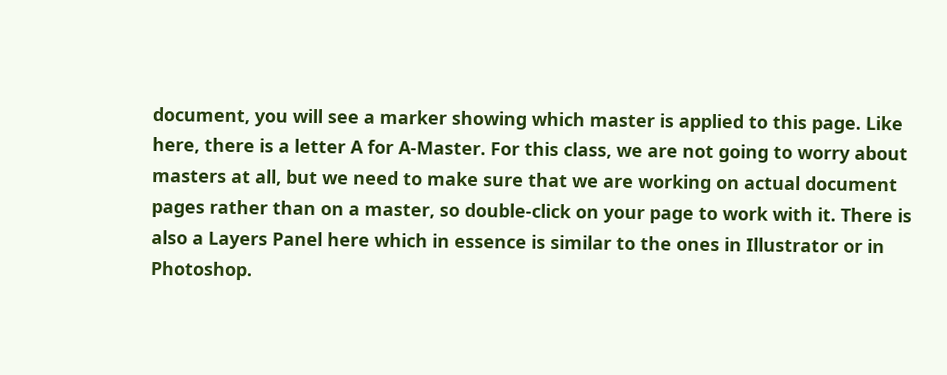document, you will see a marker showing which master is applied to this page. Like here, there is a letter A for A-Master. For this class, we are not going to worry about masters at all, but we need to make sure that we are working on actual document pages rather than on a master, so double-click on your page to work with it. There is also a Layers Panel here which in essence is similar to the ones in Illustrator or in Photoshop.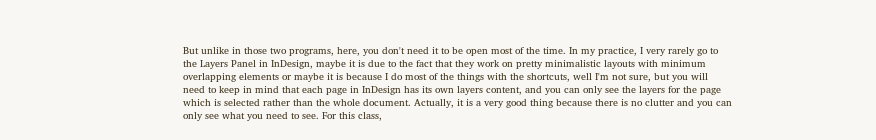But unlike in those two programs, here, you don't need it to be open most of the time. In my practice, I very rarely go to the Layers Panel in InDesign, maybe it is due to the fact that they work on pretty minimalistic layouts with minimum overlapping elements or maybe it is because I do most of the things with the shortcuts, well I'm not sure, but you will need to keep in mind that each page in InDesign has its own layers content, and you can only see the layers for the page which is selected rather than the whole document. Actually, it is a very good thing because there is no clutter and you can only see what you need to see. For this class,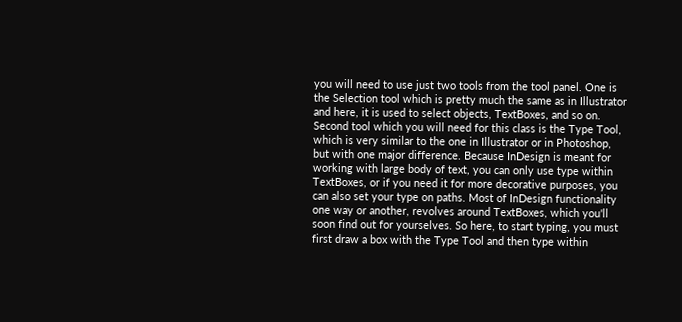you will need to use just two tools from the tool panel. One is the Selection tool which is pretty much the same as in Illustrator and here, it is used to select objects, TextBoxes, and so on. Second tool which you will need for this class is the Type Tool, which is very similar to the one in Illustrator or in Photoshop, but with one major difference. Because InDesign is meant for working with large body of text, you can only use type within TextBoxes, or if you need it for more decorative purposes, you can also set your type on paths. Most of InDesign functionality one way or another, revolves around TextBoxes, which you'll soon find out for yourselves. So here, to start typing, you must first draw a box with the Type Tool and then type within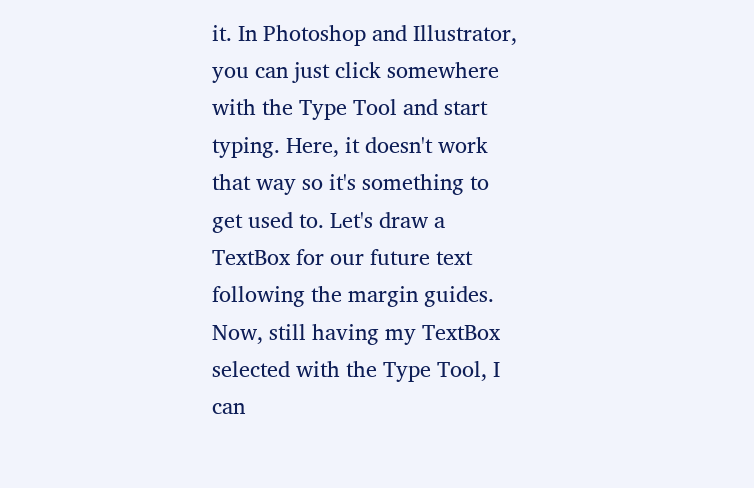it. In Photoshop and Illustrator, you can just click somewhere with the Type Tool and start typing. Here, it doesn't work that way so it's something to get used to. Let's draw a TextBox for our future text following the margin guides. Now, still having my TextBox selected with the Type Tool, I can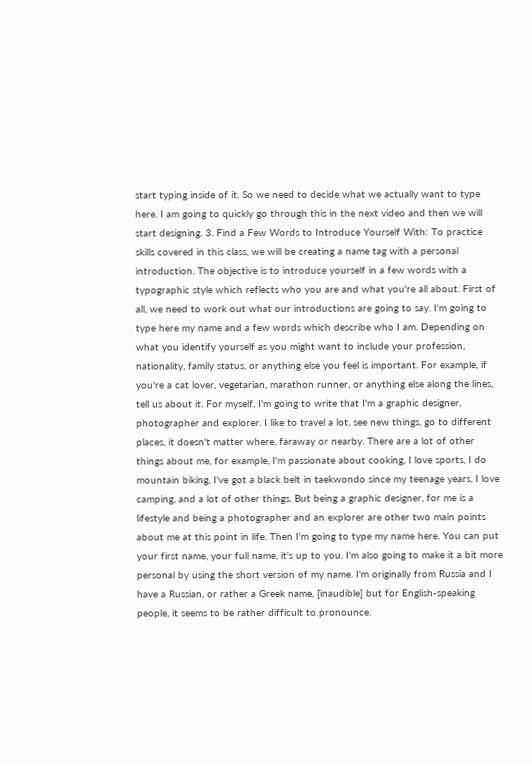start typing inside of it. So we need to decide what we actually want to type here. I am going to quickly go through this in the next video and then we will start designing. 3. Find a Few Words to Introduce Yourself With: To practice skills covered in this class, we will be creating a name tag with a personal introduction. The objective is to introduce yourself in a few words with a typographic style which reflects who you are and what you're all about. First of all, we need to work out what our introductions are going to say. I'm going to type here my name and a few words which describe who I am. Depending on what you identify yourself as you might want to include your profession, nationality, family status, or anything else you feel is important. For example, if you're a cat lover, vegetarian, marathon runner, or anything else along the lines, tell us about it. For myself, I'm going to write that I'm a graphic designer, photographer and explorer. I like to travel a lot, see new things, go to different places, it doesn't matter where, faraway or nearby. There are a lot of other things about me, for example, I'm passionate about cooking, I love sports, I do mountain biking, I've got a black belt in taekwondo since my teenage years, I love camping, and a lot of other things. But being a graphic designer, for me is a lifestyle and being a photographer and an explorer are other two main points about me at this point in life. Then I'm going to type my name here. You can put your first name, your full name, it's up to you. I'm also going to make it a bit more personal by using the short version of my name. I'm originally from Russia and I have a Russian, or rather a Greek name, [inaudible] but for English-speaking people, it seems to be rather difficult to pronounce.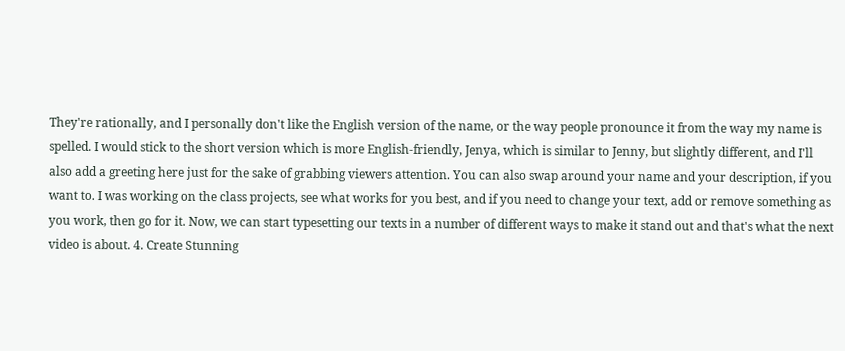They're rationally, and I personally don't like the English version of the name, or the way people pronounce it from the way my name is spelled. I would stick to the short version which is more English-friendly, Jenya, which is similar to Jenny, but slightly different, and I'll also add a greeting here just for the sake of grabbing viewers attention. You can also swap around your name and your description, if you want to. I was working on the class projects, see what works for you best, and if you need to change your text, add or remove something as you work, then go for it. Now, we can start typesetting our texts in a number of different ways to make it stand out and that's what the next video is about. 4. Create Stunning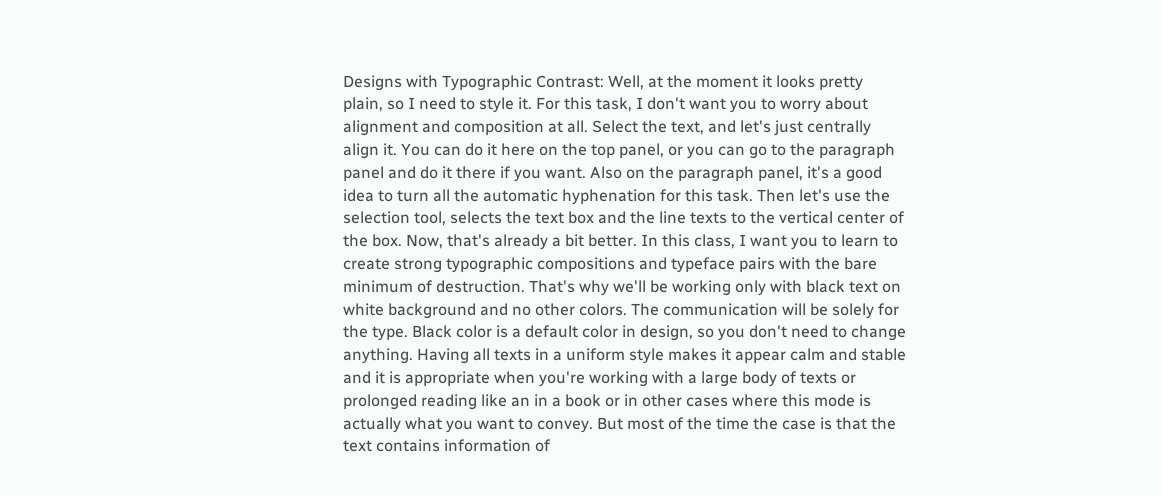Designs with Typographic Contrast: Well, at the moment it looks pretty plain, so I need to style it. For this task, I don't want you to worry about alignment and composition at all. Select the text, and let's just centrally align it. You can do it here on the top panel, or you can go to the paragraph panel and do it there if you want. Also on the paragraph panel, it's a good idea to turn all the automatic hyphenation for this task. Then let's use the selection tool, selects the text box and the line texts to the vertical center of the box. Now, that's already a bit better. In this class, I want you to learn to create strong typographic compositions and typeface pairs with the bare minimum of destruction. That's why we'll be working only with black text on white background and no other colors. The communication will be solely for the type. Black color is a default color in design, so you don't need to change anything. Having all texts in a uniform style makes it appear calm and stable and it is appropriate when you're working with a large body of texts or prolonged reading like an in a book or in other cases where this mode is actually what you want to convey. But most of the time the case is that the text contains information of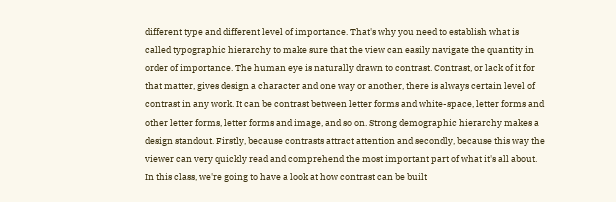different type and different level of importance. That's why you need to establish what is called typographic hierarchy to make sure that the view can easily navigate the quantity in order of importance. The human eye is naturally drawn to contrast. Contrast, or lack of it for that matter, gives design a character and one way or another, there is always certain level of contrast in any work. It can be contrast between letter forms and white-space, letter forms and other letter forms, letter forms and image, and so on. Strong demographic hierarchy makes a design standout. Firstly, because contrasts attract attention and secondly, because this way the viewer can very quickly read and comprehend the most important part of what it's all about. In this class, we're going to have a look at how contrast can be built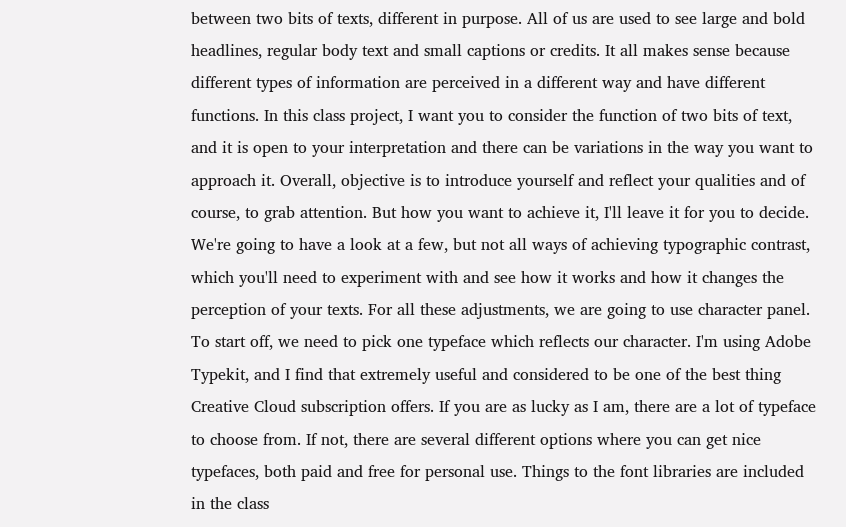between two bits of texts, different in purpose. All of us are used to see large and bold headlines, regular body text and small captions or credits. It all makes sense because different types of information are perceived in a different way and have different functions. In this class project, I want you to consider the function of two bits of text, and it is open to your interpretation and there can be variations in the way you want to approach it. Overall, objective is to introduce yourself and reflect your qualities and of course, to grab attention. But how you want to achieve it, I'll leave it for you to decide. We're going to have a look at a few, but not all ways of achieving typographic contrast, which you'll need to experiment with and see how it works and how it changes the perception of your texts. For all these adjustments, we are going to use character panel. To start off, we need to pick one typeface which reflects our character. I'm using Adobe Typekit, and I find that extremely useful and considered to be one of the best thing Creative Cloud subscription offers. If you are as lucky as I am, there are a lot of typeface to choose from. If not, there are several different options where you can get nice typefaces, both paid and free for personal use. Things to the font libraries are included in the class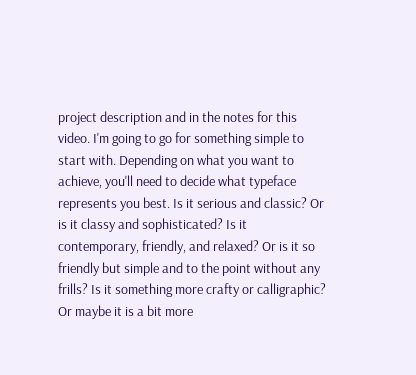project description and in the notes for this video. I'm going to go for something simple to start with. Depending on what you want to achieve, you'll need to decide what typeface represents you best. Is it serious and classic? Or is it classy and sophisticated? Is it contemporary, friendly, and relaxed? Or is it so friendly but simple and to the point without any frills? Is it something more crafty or calligraphic? Or maybe it is a bit more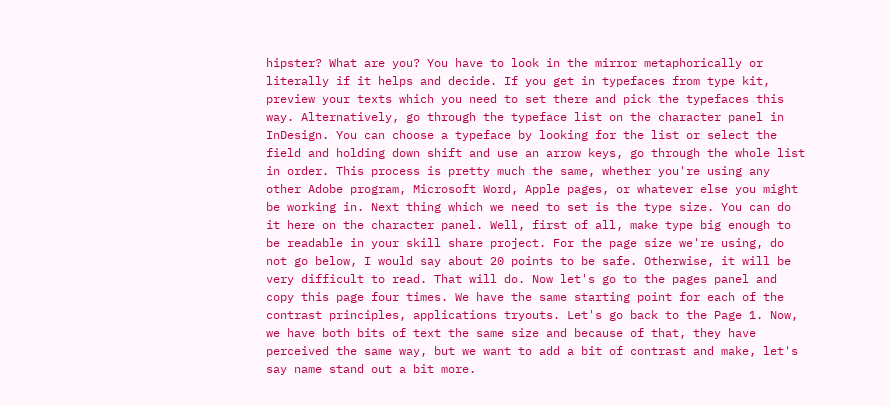hipster? What are you? You have to look in the mirror metaphorically or literally if it helps and decide. If you get in typefaces from type kit, preview your texts which you need to set there and pick the typefaces this way. Alternatively, go through the typeface list on the character panel in InDesign. You can choose a typeface by looking for the list or select the field and holding down shift and use an arrow keys, go through the whole list in order. This process is pretty much the same, whether you're using any other Adobe program, Microsoft Word, Apple pages, or whatever else you might be working in. Next thing which we need to set is the type size. You can do it here on the character panel. Well, first of all, make type big enough to be readable in your skill share project. For the page size we're using, do not go below, I would say about 20 points to be safe. Otherwise, it will be very difficult to read. That will do. Now let's go to the pages panel and copy this page four times. We have the same starting point for each of the contrast principles, applications tryouts. Let's go back to the Page 1. Now, we have both bits of text the same size and because of that, they have perceived the same way, but we want to add a bit of contrast and make, let's say name stand out a bit more.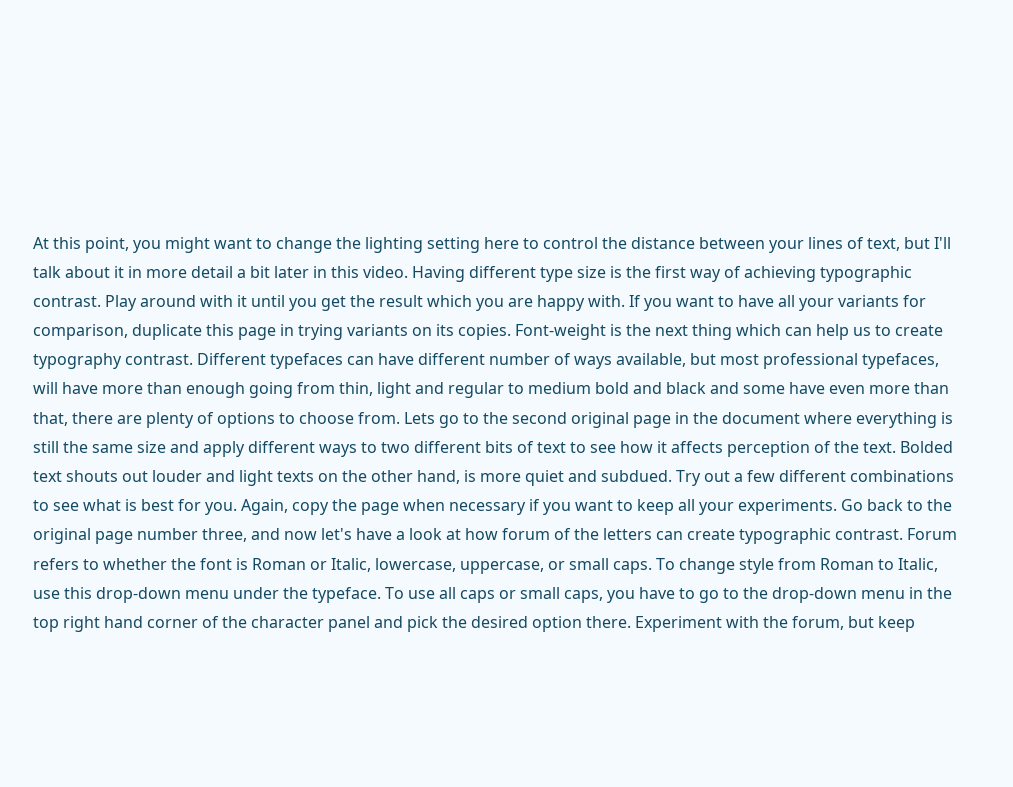At this point, you might want to change the lighting setting here to control the distance between your lines of text, but I'll talk about it in more detail a bit later in this video. Having different type size is the first way of achieving typographic contrast. Play around with it until you get the result which you are happy with. If you want to have all your variants for comparison, duplicate this page in trying variants on its copies. Font-weight is the next thing which can help us to create typography contrast. Different typefaces can have different number of ways available, but most professional typefaces, will have more than enough going from thin, light and regular to medium bold and black and some have even more than that, there are plenty of options to choose from. Lets go to the second original page in the document where everything is still the same size and apply different ways to two different bits of text to see how it affects perception of the text. Bolded text shouts out louder and light texts on the other hand, is more quiet and subdued. Try out a few different combinations to see what is best for you. Again, copy the page when necessary if you want to keep all your experiments. Go back to the original page number three, and now let's have a look at how forum of the letters can create typographic contrast. Forum refers to whether the font is Roman or Italic, lowercase, uppercase, or small caps. To change style from Roman to Italic, use this drop-down menu under the typeface. To use all caps or small caps, you have to go to the drop-down menu in the top right hand corner of the character panel and pick the desired option there. Experiment with the forum, but keep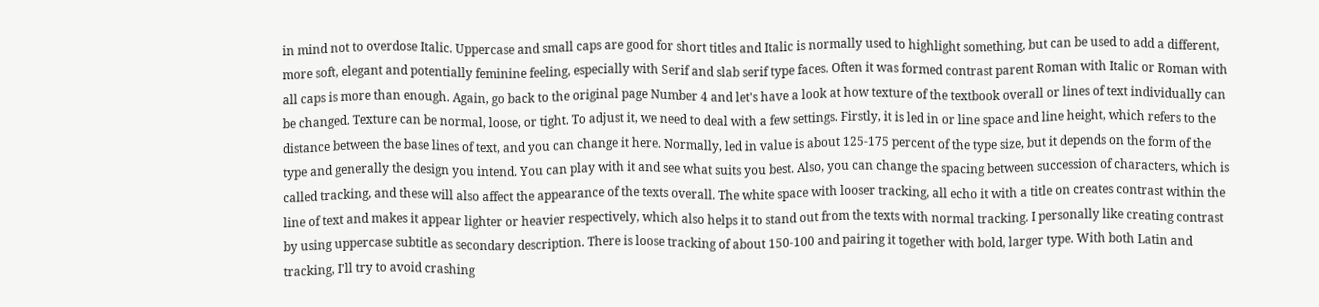in mind not to overdose Italic. Uppercase and small caps are good for short titles and Italic is normally used to highlight something, but can be used to add a different, more soft, elegant and potentially feminine feeling, especially with Serif and slab serif type faces. Often it was formed contrast parent Roman with Italic or Roman with all caps is more than enough. Again, go back to the original page Number 4 and let's have a look at how texture of the textbook overall or lines of text individually can be changed. Texture can be normal, loose, or tight. To adjust it, we need to deal with a few settings. Firstly, it is led in or line space and line height, which refers to the distance between the base lines of text, and you can change it here. Normally, led in value is about 125-175 percent of the type size, but it depends on the form of the type and generally the design you intend. You can play with it and see what suits you best. Also, you can change the spacing between succession of characters, which is called tracking, and these will also affect the appearance of the texts overall. The white space with looser tracking, all echo it with a title on creates contrast within the line of text and makes it appear lighter or heavier respectively, which also helps it to stand out from the texts with normal tracking. I personally like creating contrast by using uppercase subtitle as secondary description. There is loose tracking of about 150-100 and pairing it together with bold, larger type. With both Latin and tracking, I'll try to avoid crashing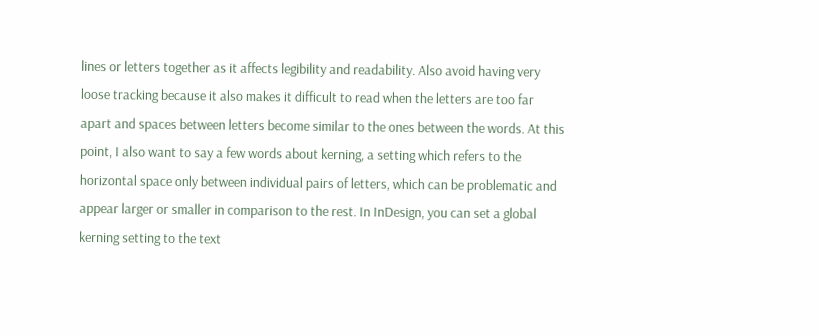lines or letters together as it affects legibility and readability. Also avoid having very loose tracking because it also makes it difficult to read when the letters are too far apart and spaces between letters become similar to the ones between the words. At this point, I also want to say a few words about kerning, a setting which refers to the horizontal space only between individual pairs of letters, which can be problematic and appear larger or smaller in comparison to the rest. In InDesign, you can set a global kerning setting to the text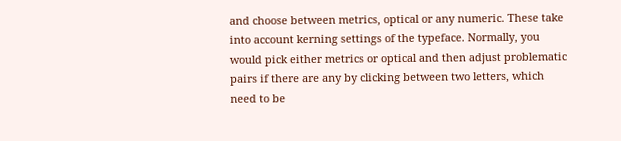and choose between metrics, optical or any numeric. These take into account kerning settings of the typeface. Normally, you would pick either metrics or optical and then adjust problematic pairs if there are any by clicking between two letters, which need to be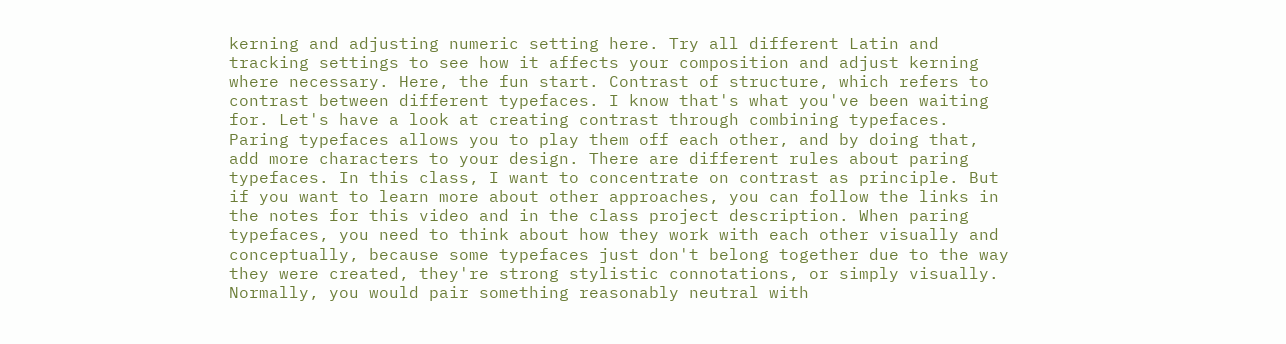kerning and adjusting numeric setting here. Try all different Latin and tracking settings to see how it affects your composition and adjust kerning where necessary. Here, the fun start. Contrast of structure, which refers to contrast between different typefaces. I know that's what you've been waiting for. Let's have a look at creating contrast through combining typefaces. Paring typefaces allows you to play them off each other, and by doing that, add more characters to your design. There are different rules about paring typefaces. In this class, I want to concentrate on contrast as principle. But if you want to learn more about other approaches, you can follow the links in the notes for this video and in the class project description. When paring typefaces, you need to think about how they work with each other visually and conceptually, because some typefaces just don't belong together due to the way they were created, they're strong stylistic connotations, or simply visually. Normally, you would pair something reasonably neutral with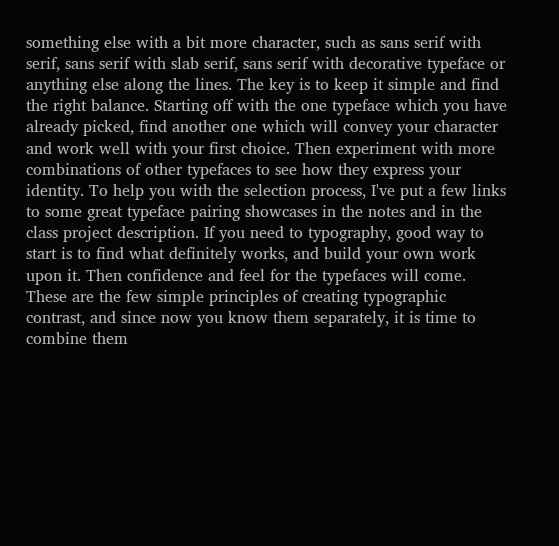something else with a bit more character, such as sans serif with serif, sans serif with slab serif, sans serif with decorative typeface or anything else along the lines. The key is to keep it simple and find the right balance. Starting off with the one typeface which you have already picked, find another one which will convey your character and work well with your first choice. Then experiment with more combinations of other typefaces to see how they express your identity. To help you with the selection process, I've put a few links to some great typeface pairing showcases in the notes and in the class project description. If you need to typography, good way to start is to find what definitely works, and build your own work upon it. Then confidence and feel for the typefaces will come. These are the few simple principles of creating typographic contrast, and since now you know them separately, it is time to combine them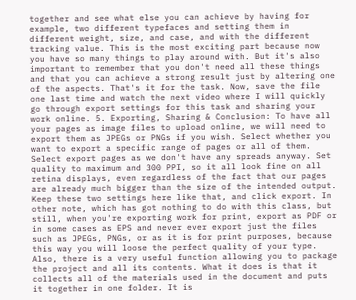together and see what else you can achieve by having for example, two different typefaces and setting them in different weight, size, and case, and with the different tracking value. This is the most exciting part because now you have so many things to play around with. But it's also important to remember that you don't need all these things and that you can achieve a strong result just by altering one of the aspects. That's it for the task. Now, save the file one last time and watch the next video where I will quickly go through export settings for this task and sharing your work online. 5. Exporting, Sharing & Conclusion: To have all your pages as image files to upload online, we will need to export them as JPEGs or PNGs if you wish. Select whether you want to export a specific range of pages or all of them. Select export pages as we don't have any spreads anyway. Set quality to maximum and 300 PPI, so it all look fine on all retina displays, even regardless of the fact that our pages are already much bigger than the size of the intended output. Keep these two settings here like that, and click export. In other note, which has got nothing to do with this class, but still, when you're exporting work for print, export as PDF or in some cases as EPS and never ever export just the files such as JPEGs, PNGs, or as it is for print purposes, because this way you will loose the perfect quality of your type. Also, there is a very useful function allowing you to package the project and all its contents. What it does is that it collects all of the materials used in the document and puts it together in one folder. It is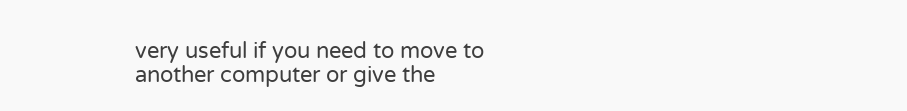very useful if you need to move to another computer or give the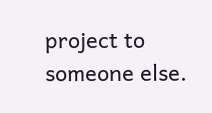project to someone else.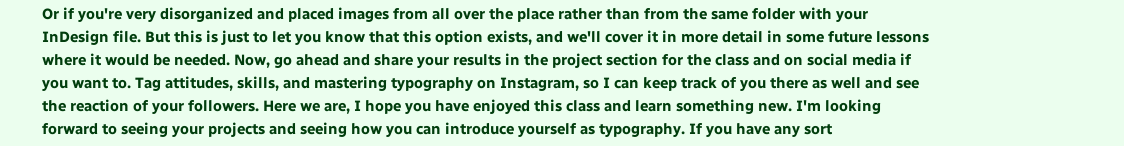Or if you're very disorganized and placed images from all over the place rather than from the same folder with your InDesign file. But this is just to let you know that this option exists, and we'll cover it in more detail in some future lessons where it would be needed. Now, go ahead and share your results in the project section for the class and on social media if you want to. Tag attitudes, skills, and mastering typography on Instagram, so I can keep track of you there as well and see the reaction of your followers. Here we are, I hope you have enjoyed this class and learn something new. I'm looking forward to seeing your projects and seeing how you can introduce yourself as typography. If you have any sort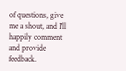of questions, give me a shout, and I'll happily comment and provide feedback.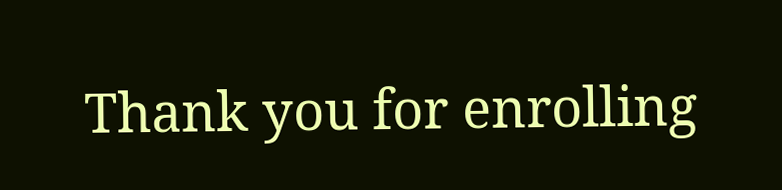Thank you for enrolling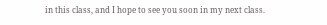in this class, and I hope to see you soon in my next class.